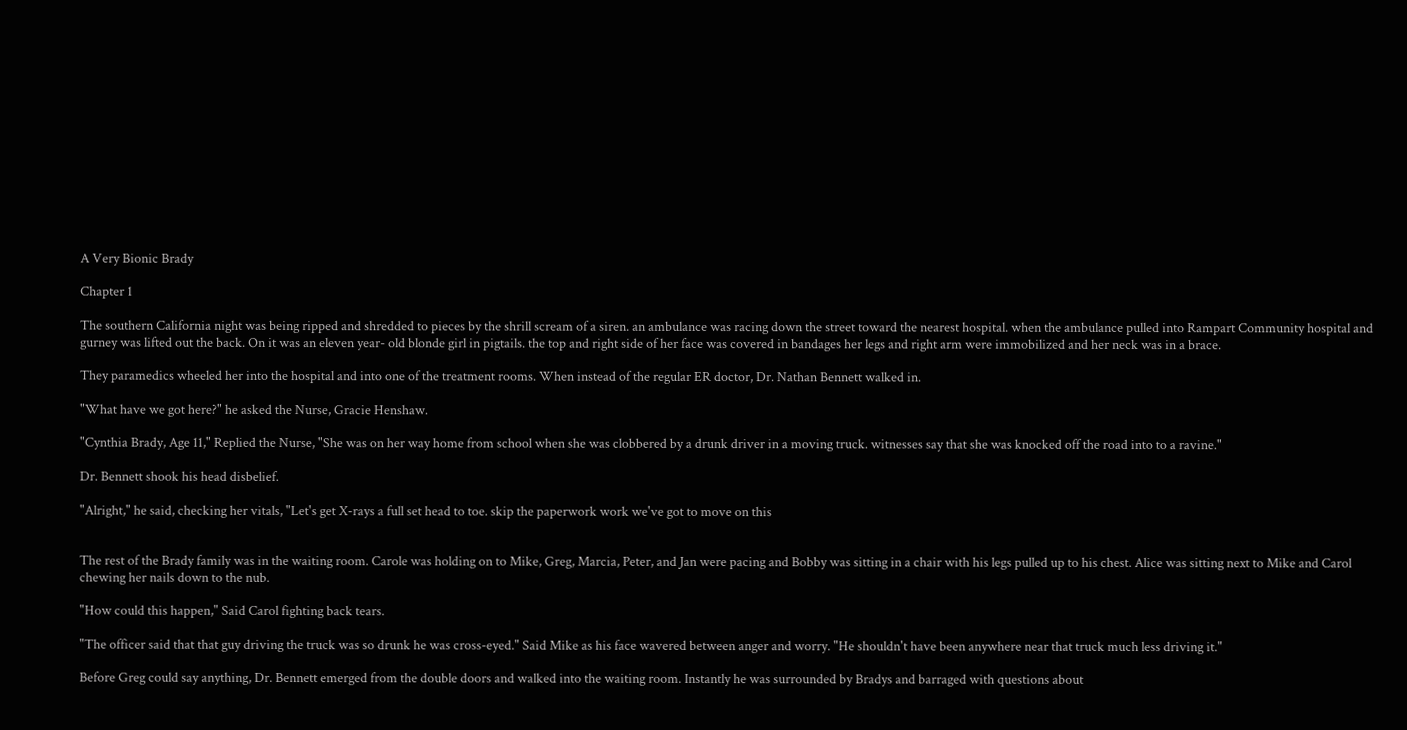A Very Bionic Brady

Chapter 1

The southern California night was being ripped and shredded to pieces by the shrill scream of a siren. an ambulance was racing down the street toward the nearest hospital. when the ambulance pulled into Rampart Community hospital and gurney was lifted out the back. On it was an eleven year- old blonde girl in pigtails. the top and right side of her face was covered in bandages her legs and right arm were immobilized and her neck was in a brace.

They paramedics wheeled her into the hospital and into one of the treatment rooms. When instead of the regular ER doctor, Dr. Nathan Bennett walked in.

"What have we got here?" he asked the Nurse, Gracie Henshaw.

"Cynthia Brady, Age 11," Replied the Nurse, "She was on her way home from school when she was clobbered by a drunk driver in a moving truck. witnesses say that she was knocked off the road into to a ravine."

Dr. Bennett shook his head disbelief.

"Alright," he said, checking her vitals, "Let's get X-rays a full set head to toe. skip the paperwork work we've got to move on this


The rest of the Brady family was in the waiting room. Carole was holding on to Mike, Greg, Marcia, Peter, and Jan were pacing and Bobby was sitting in a chair with his legs pulled up to his chest. Alice was sitting next to Mike and Carol chewing her nails down to the nub.

"How could this happen," Said Carol fighting back tears.

"The officer said that that guy driving the truck was so drunk he was cross-eyed." Said Mike as his face wavered between anger and worry. "He shouldn't have been anywhere near that truck much less driving it."

Before Greg could say anything, Dr. Bennett emerged from the double doors and walked into the waiting room. Instantly he was surrounded by Bradys and barraged with questions about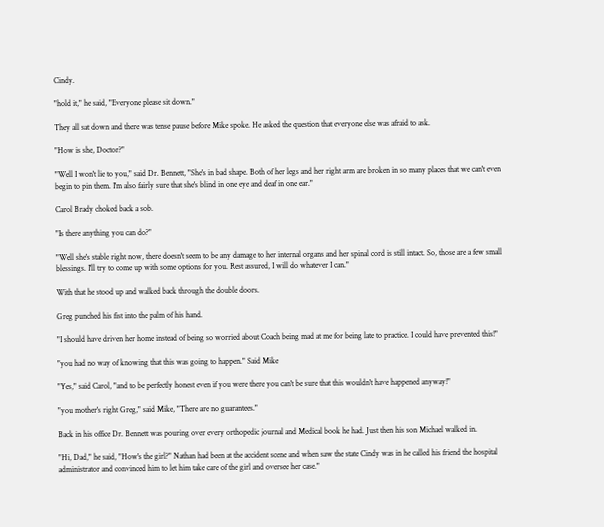Cindy.

"hold it," he said, "Everyone please sit down."

They all sat down and there was tense pause before Mike spoke. He asked the question that everyone else was afraid to ask.

"How is she, Doctor?"

"Well I won't lie to you," said Dr. Bennett, "She's in bad shape. Both of her legs and her right arm are broken in so many places that we can't even begin to pin them. I'm also fairly sure that she's blind in one eye and deaf in one ear."

Carol Brady choked back a sob.

"Is there anything you can do?"

"Well she's stable right now, there doesn't seem to be any damage to her internal organs and her spinal cord is still intact. So, those are a few small blessings. I'll try to come up with some options for you. Rest assured, I will do whatever I can."

With that he stood up and walked back through the double doors.

Greg punched his fist into the palm of his hand.

"I should have driven her home instead of being so worried about Coach being mad at me for being late to practice. I could have prevented this!"

"you had no way of knowing that this was going to happen." Said Mike

"Yes," said Carol, "and to be perfectly honest even if you were there you can't be sure that this wouldn't have happened anyway!"

"you mother's right Greg," said Mike, "There are no guarantees."

Back in his office Dr. Bennett was pouring over every orthopedic journal and Medical book he had. Just then his son Michael walked in.

"Hi, Dad," he said, "How's the girl?" Nathan had been at the accident scene and when saw the state Cindy was in he called his friend the hospital administrator and convinced him to let him take care of the girl and oversee her case."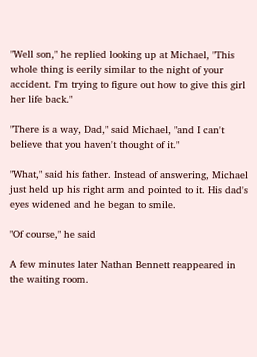"Well son," he replied looking up at Michael, "This whole thing is eerily similar to the night of your accident. I'm trying to figure out how to give this girl her life back."

"There is a way, Dad," said Michael, "and I can't believe that you haven't thought of it."

"What," said his father. Instead of answering, Michael just held up his right arm and pointed to it. His dad's eyes widened and he began to smile.

"Of course," he said

A few minutes later Nathan Bennett reappeared in the waiting room.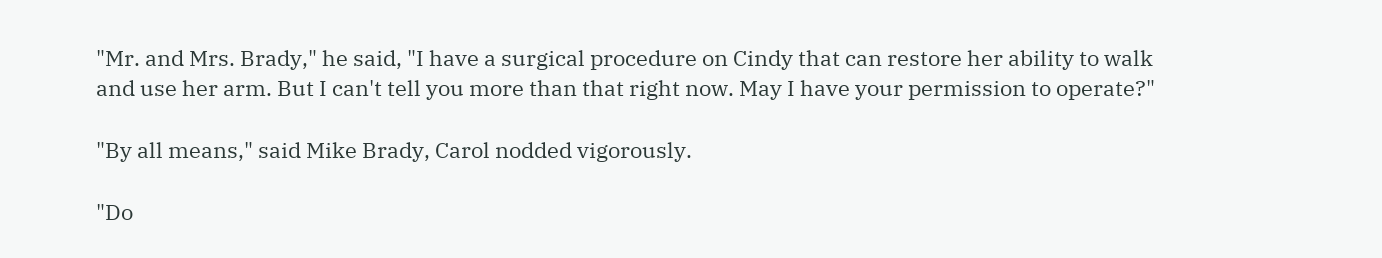"Mr. and Mrs. Brady," he said, "I have a surgical procedure on Cindy that can restore her ability to walk and use her arm. But I can't tell you more than that right now. May I have your permission to operate?"

"By all means," said Mike Brady, Carol nodded vigorously.

"Do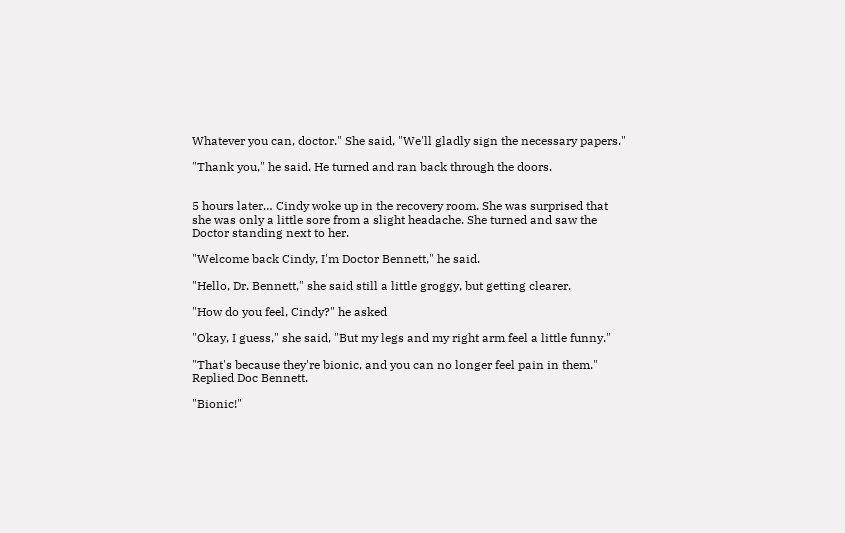Whatever you can, doctor." She said, "We'll gladly sign the necessary papers."

"Thank you," he said. He turned and ran back through the doors.


5 hours later… Cindy woke up in the recovery room. She was surprised that she was only a little sore from a slight headache. She turned and saw the Doctor standing next to her.

"Welcome back Cindy, I'm Doctor Bennett," he said.

"Hello, Dr. Bennett," she said still a little groggy, but getting clearer.

"How do you feel, Cindy?" he asked

"Okay, I guess," she said, "But my legs and my right arm feel a little funny."

"That's because they're bionic, and you can no longer feel pain in them." Replied Doc Bennett.

"Bionic!"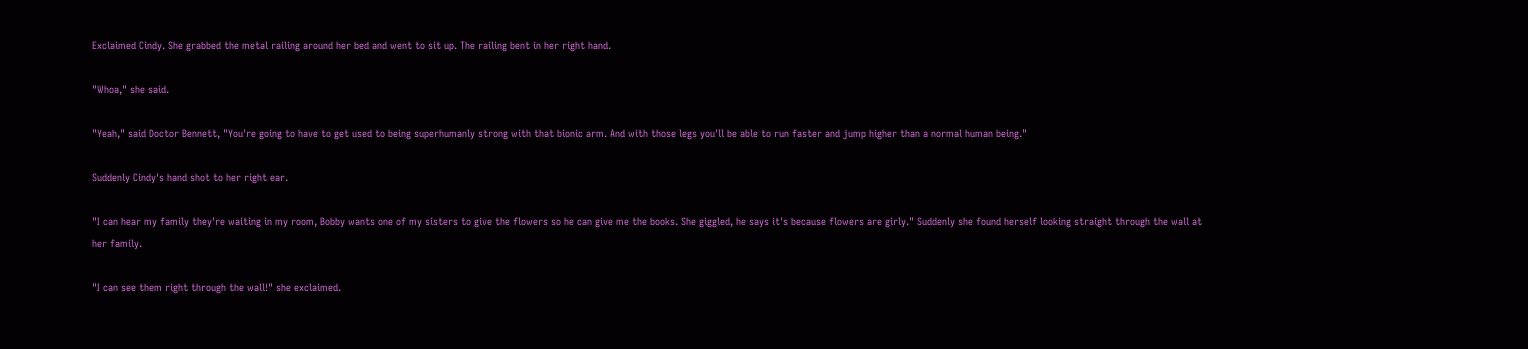Exclaimed Cindy. She grabbed the metal railing around her bed and went to sit up. The railing bent in her right hand.

"Whoa," she said.

"Yeah," said Doctor Bennett, "You're going to have to get used to being superhumanly strong with that bionic arm. And with those legs you'll be able to run faster and jump higher than a normal human being."

Suddenly Cindy's hand shot to her right ear.

"I can hear my family they're waiting in my room, Bobby wants one of my sisters to give the flowers so he can give me the books. She giggled, he says it's because flowers are girly." Suddenly she found herself looking straight through the wall at her family.

"I can see them right through the wall!" she exclaimed.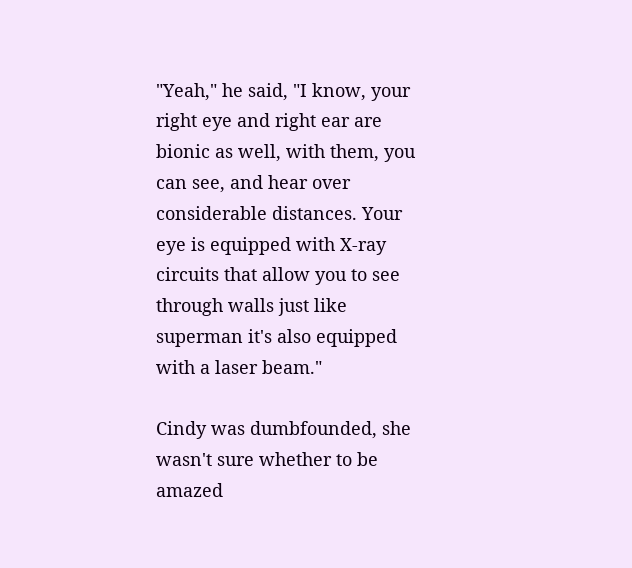"Yeah," he said, "I know, your right eye and right ear are bionic as well, with them, you can see, and hear over considerable distances. Your eye is equipped with X-ray circuits that allow you to see through walls just like superman it's also equipped with a laser beam."

Cindy was dumbfounded, she wasn't sure whether to be amazed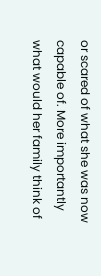or scared of what she was now capable of. More importantly what would her family think of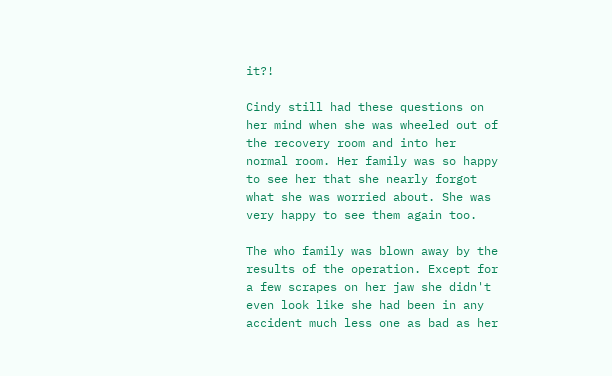it?!

Cindy still had these questions on her mind when she was wheeled out of the recovery room and into her normal room. Her family was so happy to see her that she nearly forgot what she was worried about. She was very happy to see them again too.

The who family was blown away by the results of the operation. Except for a few scrapes on her jaw she didn't even look like she had been in any accident much less one as bad as her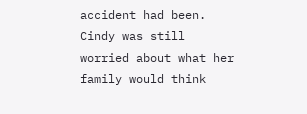accident had been. Cindy was still worried about what her family would think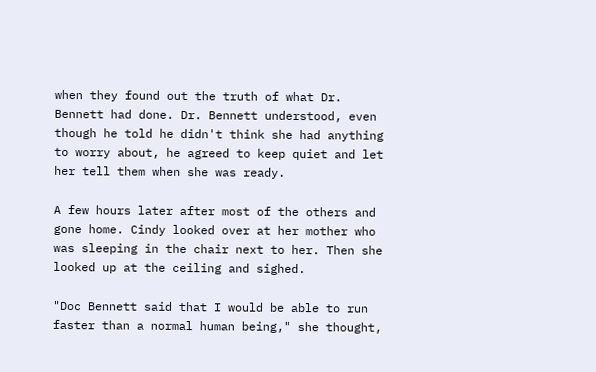when they found out the truth of what Dr. Bennett had done. Dr. Bennett understood, even though he told he didn't think she had anything to worry about, he agreed to keep quiet and let her tell them when she was ready.

A few hours later after most of the others and gone home. Cindy looked over at her mother who was sleeping in the chair next to her. Then she looked up at the ceiling and sighed.

"Doc Bennett said that I would be able to run faster than a normal human being," she thought,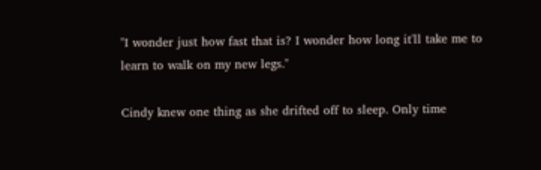"I wonder just how fast that is? I wonder how long it'll take me to learn to walk on my new legs."

Cindy knew one thing as she drifted off to sleep. Only time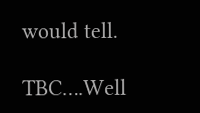would tell.

TBC….Well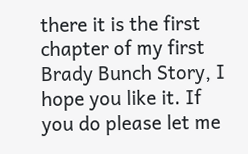there it is the first chapter of my first Brady Bunch Story, I hope you like it. If you do please let me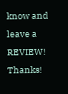know and leave a REVIEW! Thanks!